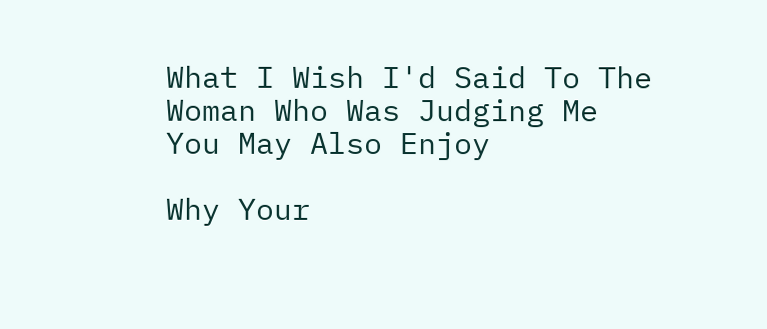What I Wish I'd Said To The Woman Who Was Judging Me
You May Also Enjoy

Why Your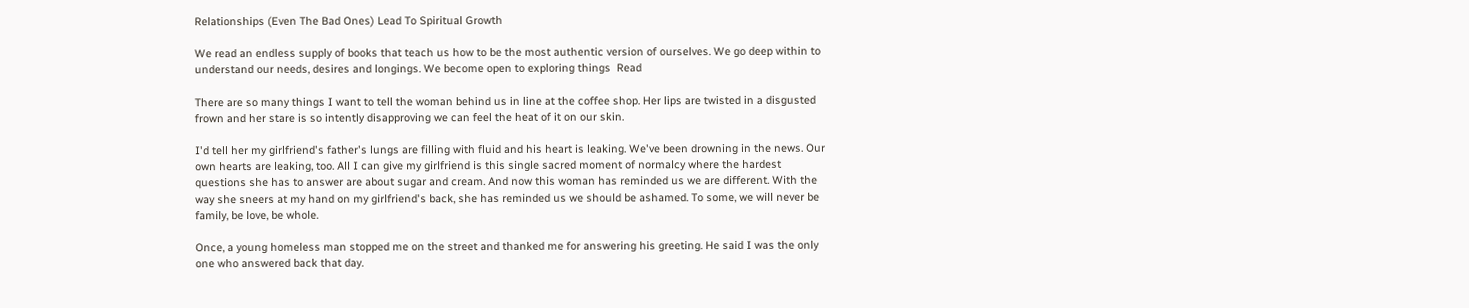Relationships (Even The Bad Ones) Lead To Spiritual Growth

We read an endless supply of books that teach us how to be the most authentic version of ourselves. We go deep within to understand our needs, desires and longings. We become open to exploring things  Read

There are so many things I want to tell the woman behind us in line at the coffee shop. Her lips are twisted in a disgusted frown and her stare is so intently disapproving we can feel the heat of it on our skin.

I'd tell her my girlfriend's father's lungs are filling with fluid and his heart is leaking. We've been drowning in the news. Our own hearts are leaking, too. All I can give my girlfriend is this single sacred moment of normalcy where the hardest questions she has to answer are about sugar and cream. And now this woman has reminded us we are different. With the way she sneers at my hand on my girlfriend's back, she has reminded us we should be ashamed. To some, we will never be family, be love, be whole.

Once, a young homeless man stopped me on the street and thanked me for answering his greeting. He said I was the only one who answered back that day.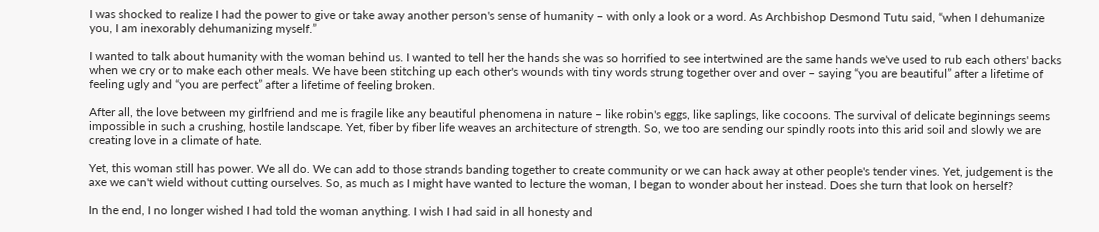I was shocked to realize I had the power to give or take away another person's sense of humanity – with only a look or a word. As Archbishop Desmond Tutu said, “when I dehumanize you, I am inexorably dehumanizing myself.”

I wanted to talk about humanity with the woman behind us. I wanted to tell her the hands she was so horrified to see intertwined are the same hands we've used to rub each others' backs when we cry or to make each other meals. We have been stitching up each other's wounds with tiny words strung together over and over – saying “you are beautiful” after a lifetime of feeling ugly and “you are perfect” after a lifetime of feeling broken.

After all, the love between my girlfriend and me is fragile like any beautiful phenomena in nature – like robin's eggs, like saplings, like cocoons. The survival of delicate beginnings seems impossible in such a crushing, hostile landscape. Yet, fiber by fiber life weaves an architecture of strength. So, we too are sending our spindly roots into this arid soil and slowly we are creating love in a climate of hate.

Yet, this woman still has power. We all do. We can add to those strands banding together to create community or we can hack away at other people's tender vines. Yet, judgement is the axe we can't wield without cutting ourselves. So, as much as I might have wanted to lecture the woman, I began to wonder about her instead. Does she turn that look on herself?

In the end, I no longer wished I had told the woman anything. I wish I had said in all honesty and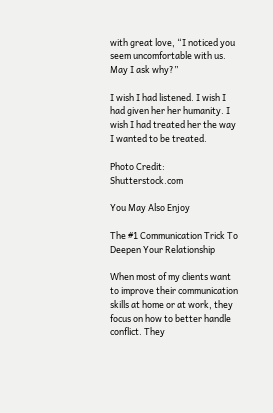with great love, “I noticed you seem uncomfortable with us. May I ask why?”

I wish I had listened. I wish I had given her her humanity. I wish I had treated her the way I wanted to be treated.

Photo Credit: Shutterstock.com

You May Also Enjoy

The #1 Communication Trick To Deepen Your Relationship

When most of my clients want to improve their communication skills at home or at work, they focus on how to better handle conflict. They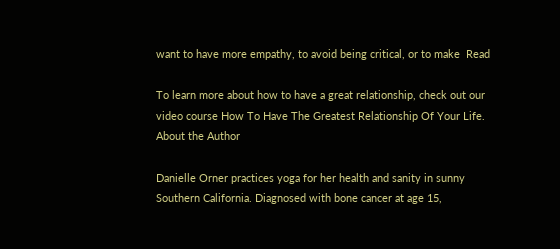want to have more empathy, to avoid being critical, or to make  Read

To learn more about how to have a great relationship, check out our video course How To Have The Greatest Relationship Of Your Life.
About the Author

Danielle Orner practices yoga for her health and sanity in sunny Southern California. Diagnosed with bone cancer at age 15,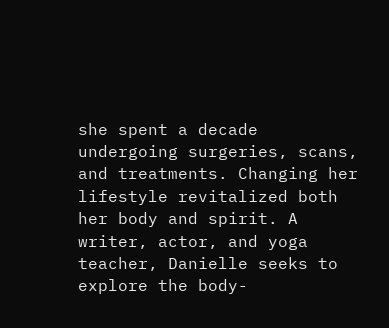she spent a decade undergoing surgeries, scans, and treatments. Changing her lifestyle revitalized both her body and spirit. A writer, actor, and yoga teacher, Danielle seeks to explore the body-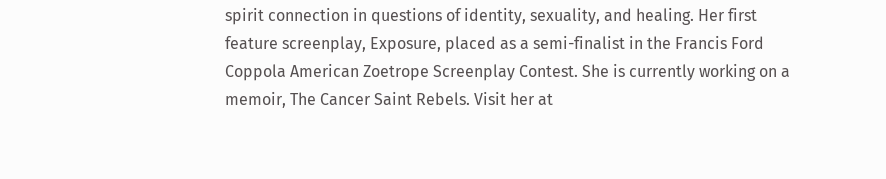spirit connection in questions of identity, sexuality, and healing. Her first feature screenplay, Exposure, placed as a semi-finalist in the Francis Ford Coppola American Zoetrope Screenplay Contest. She is currently working on a memoir, The Cancer Saint Rebels. Visit her at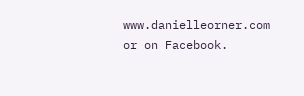www.danielleorner.com or on Facebook.